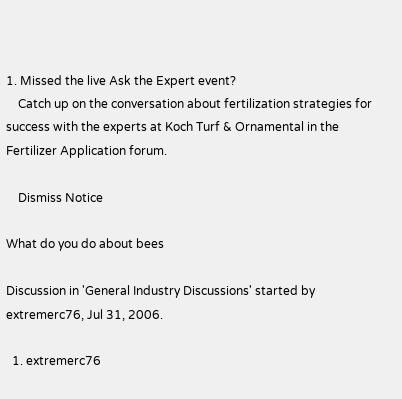1. Missed the live Ask the Expert event?
    Catch up on the conversation about fertilization strategies for success with the experts at Koch Turf & Ornamental in the Fertilizer Application forum.

    Dismiss Notice

What do you do about bees

Discussion in 'General Industry Discussions' started by extremerc76, Jul 31, 2006.

  1. extremerc76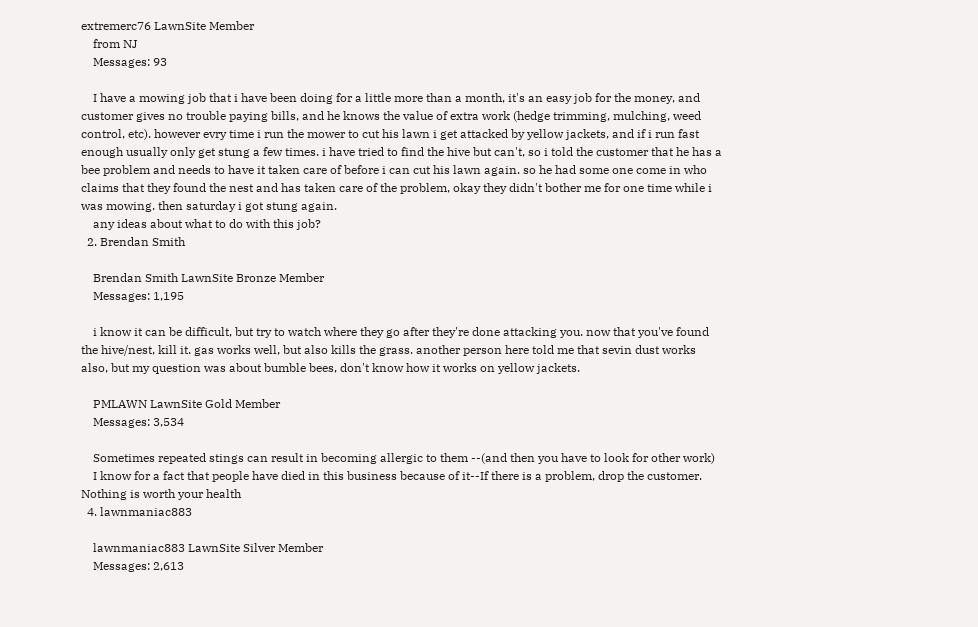extremerc76 LawnSite Member
    from NJ
    Messages: 93

    I have a mowing job that i have been doing for a little more than a month, it's an easy job for the money, and customer gives no trouble paying bills, and he knows the value of extra work (hedge trimming, mulching, weed control, etc). however evry time i run the mower to cut his lawn i get attacked by yellow jackets, and if i run fast enough usually only get stung a few times. i have tried to find the hive but can't, so i told the customer that he has a bee problem and needs to have it taken care of before i can cut his lawn again. so he had some one come in who claims that they found the nest and has taken care of the problem, okay they didn't bother me for one time while i was mowing. then saturday i got stung again.
    any ideas about what to do with this job?
  2. Brendan Smith

    Brendan Smith LawnSite Bronze Member
    Messages: 1,195

    i know it can be difficult, but try to watch where they go after they're done attacking you. now that you've found the hive/nest, kill it. gas works well, but also kills the grass. another person here told me that sevin dust works also, but my question was about bumble bees, don't know how it works on yellow jackets.

    PMLAWN LawnSite Gold Member
    Messages: 3,534

    Sometimes repeated stings can result in becoming allergic to them --(and then you have to look for other work)
    I know for a fact that people have died in this business because of it--If there is a problem, drop the customer. Nothing is worth your health
  4. lawnmaniac883

    lawnmaniac883 LawnSite Silver Member
    Messages: 2,613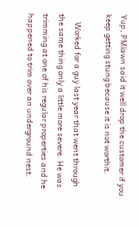Yup, PMlawn said it well drop the customer if you keep getting stung because it is not worthit.

    Worked for a guy last year that went through the same thing only a little more severe. He was trimming at one of his regular properties and he happened to trim over an underground nest.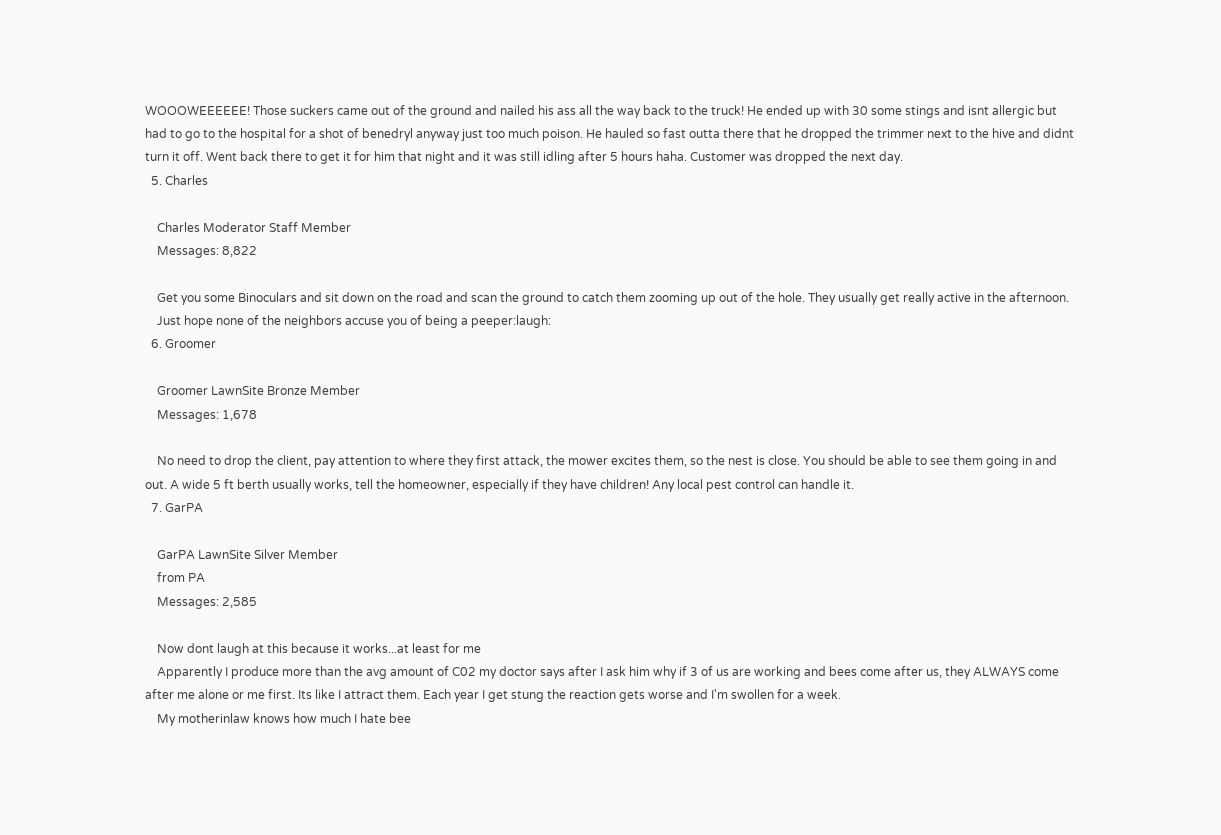WOOOWEEEEEE! Those suckers came out of the ground and nailed his ass all the way back to the truck! He ended up with 30 some stings and isnt allergic but had to go to the hospital for a shot of benedryl anyway just too much poison. He hauled so fast outta there that he dropped the trimmer next to the hive and didnt turn it off. Went back there to get it for him that night and it was still idling after 5 hours haha. Customer was dropped the next day.
  5. Charles

    Charles Moderator Staff Member
    Messages: 8,822

    Get you some Binoculars and sit down on the road and scan the ground to catch them zooming up out of the hole. They usually get really active in the afternoon.
    Just hope none of the neighbors accuse you of being a peeper:laugh:
  6. Groomer

    Groomer LawnSite Bronze Member
    Messages: 1,678

    No need to drop the client, pay attention to where they first attack, the mower excites them, so the nest is close. You should be able to see them going in and out. A wide 5 ft berth usually works, tell the homeowner, especially if they have children! Any local pest control can handle it.
  7. GarPA

    GarPA LawnSite Silver Member
    from PA
    Messages: 2,585

    Now dont laugh at this because it works...at least for me
    Apparently I produce more than the avg amount of C02 my doctor says after I ask him why if 3 of us are working and bees come after us, they ALWAYS come after me alone or me first. Its like I attract them. Each year I get stung the reaction gets worse and I'm swollen for a week.
    My motherinlaw knows how much I hate bee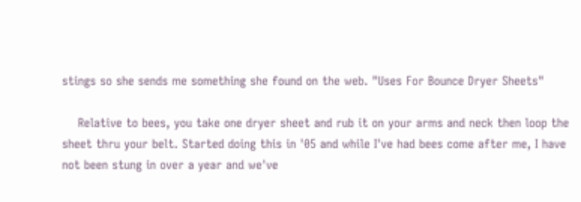stings so she sends me something she found on the web. "Uses For Bounce Dryer Sheets"

    Relative to bees, you take one dryer sheet and rub it on your arms and neck then loop the sheet thru your belt. Started doing this in '05 and while I've had bees come after me, I have not been stung in over a year and we've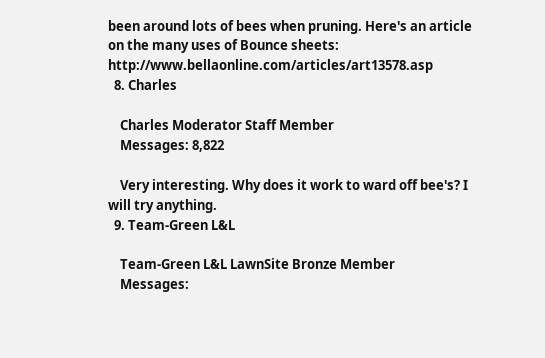been around lots of bees when pruning. Here's an article on the many uses of Bounce sheets: http://www.bellaonline.com/articles/art13578.asp
  8. Charles

    Charles Moderator Staff Member
    Messages: 8,822

    Very interesting. Why does it work to ward off bee's? I will try anything.
  9. Team-Green L&L

    Team-Green L&L LawnSite Bronze Member
    Messages: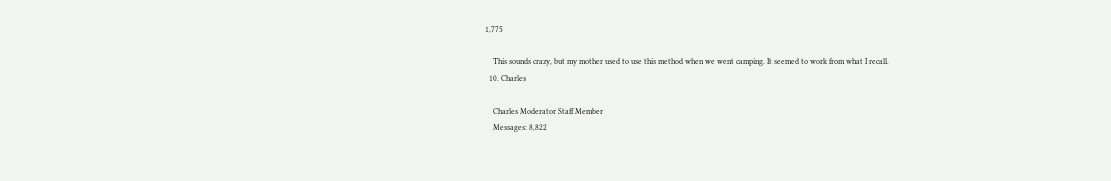1,775

    This sounds crazy, but my mother used to use this method when we went camping. It seemed to work from what I recall.
  10. Charles

    Charles Moderator Staff Member
    Messages: 8,822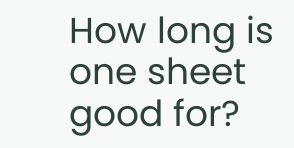How long is one sheet good for?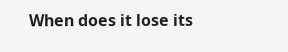When does it lose its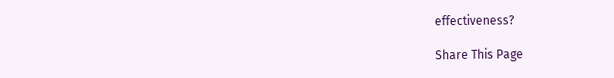effectiveness?

Share This Page